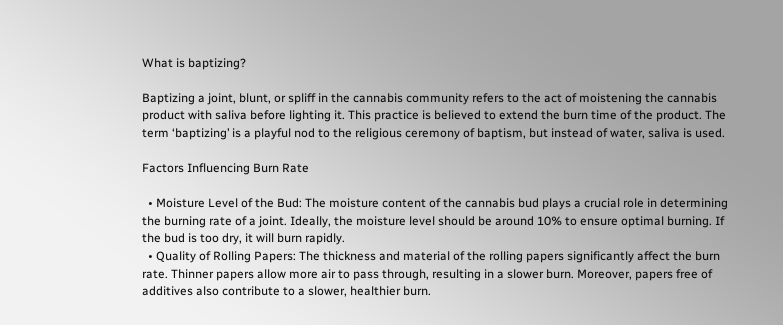What is baptizing?

Baptizing a joint, blunt, or spliff in the cannabis community refers to the act of moistening the cannabis product with saliva before lighting it. This practice is believed to extend the burn time of the product. The term ‘baptizing’ is a playful nod to the religious ceremony of baptism, but instead of water, saliva is used.

Factors Influencing Burn Rate

  • Moisture Level of the Bud: The moisture content of the cannabis bud plays a crucial role in determining the burning rate of a joint. Ideally, the moisture level should be around 10% to ensure optimal burning. If the bud is too dry, it will burn rapidly.
  • Quality of Rolling Papers: The thickness and material of the rolling papers significantly affect the burn rate. Thinner papers allow more air to pass through, resulting in a slower burn. Moreover, papers free of additives also contribute to a slower, healthier burn.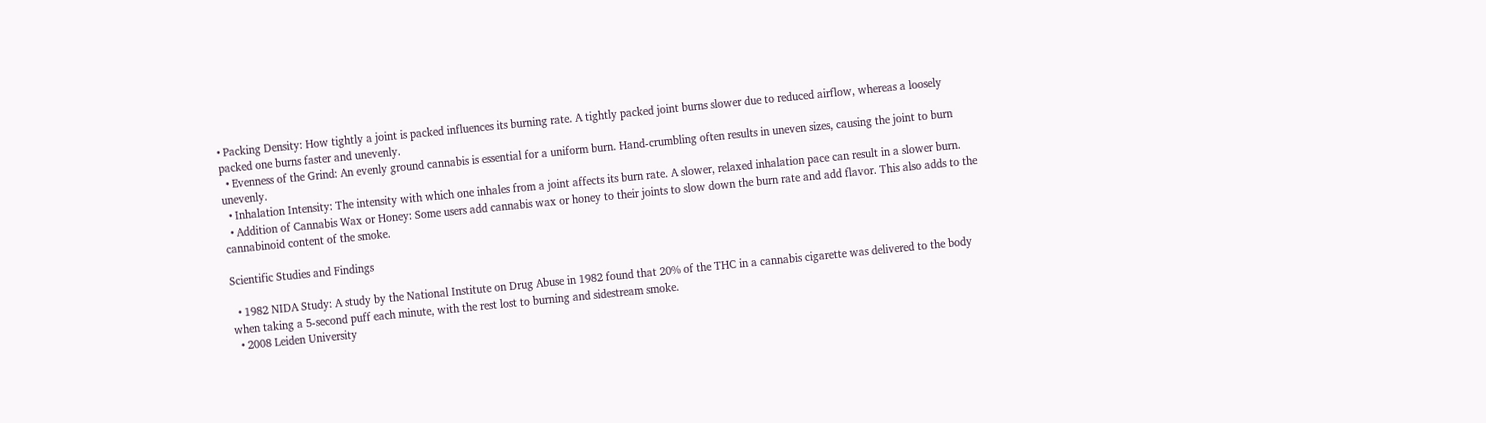• Packing Density: How tightly a joint is packed influences its burning rate. A tightly packed joint burns slower due to reduced airflow, whereas a loosely packed one burns faster and unevenly.
  • Evenness of the Grind: An evenly ground cannabis is essential for a uniform burn. Hand-crumbling often results in uneven sizes, causing the joint to burn unevenly.
  • Inhalation Intensity: The intensity with which one inhales from a joint affects its burn rate. A slower, relaxed inhalation pace can result in a slower burn.
  • Addition of Cannabis Wax or Honey: Some users add cannabis wax or honey to their joints to slow down the burn rate and add flavor. This also adds to the cannabinoid content of the smoke.

Scientific Studies and Findings

  • 1982 NIDA Study: A study by the National Institute on Drug Abuse in 1982 found that 20% of the THC in a cannabis cigarette was delivered to the body when taking a 5-second puff each minute, with the rest lost to burning and sidestream smoke.
  • 2008 Leiden University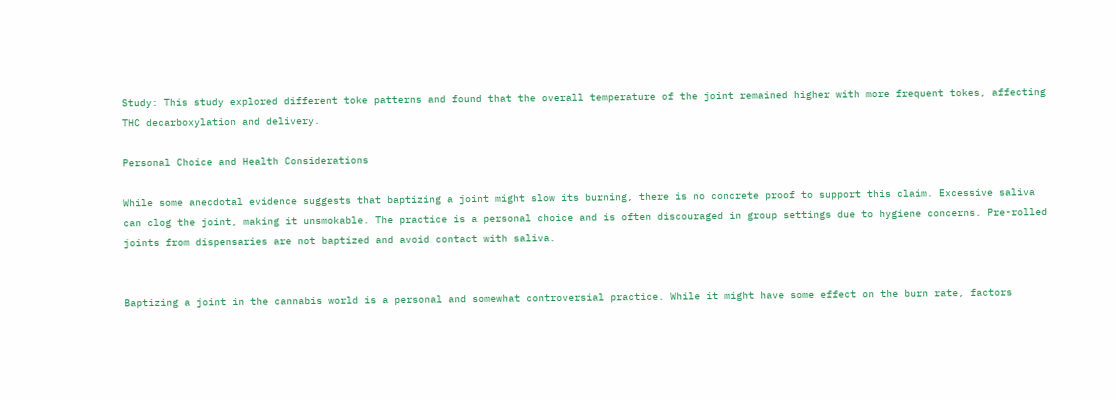Study: This study explored different toke patterns and found that the overall temperature of the joint remained higher with more frequent tokes, affecting THC decarboxylation and delivery.

Personal Choice and Health Considerations

While some anecdotal evidence suggests that baptizing a joint might slow its burning, there is no concrete proof to support this claim. Excessive saliva can clog the joint, making it unsmokable. The practice is a personal choice and is often discouraged in group settings due to hygiene concerns. Pre-rolled joints from dispensaries are not baptized and avoid contact with saliva.


Baptizing a joint in the cannabis world is a personal and somewhat controversial practice. While it might have some effect on the burn rate, factors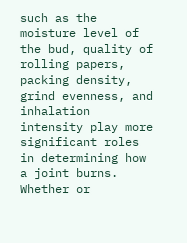such as the moisture level of the bud, quality of rolling papers, packing density, grind evenness, and inhalation intensity play more significant roles in determining how a joint burns. Whether or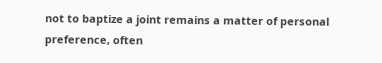not to baptize a joint remains a matter of personal preference, often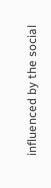influenced by the social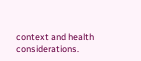context and health considerations.